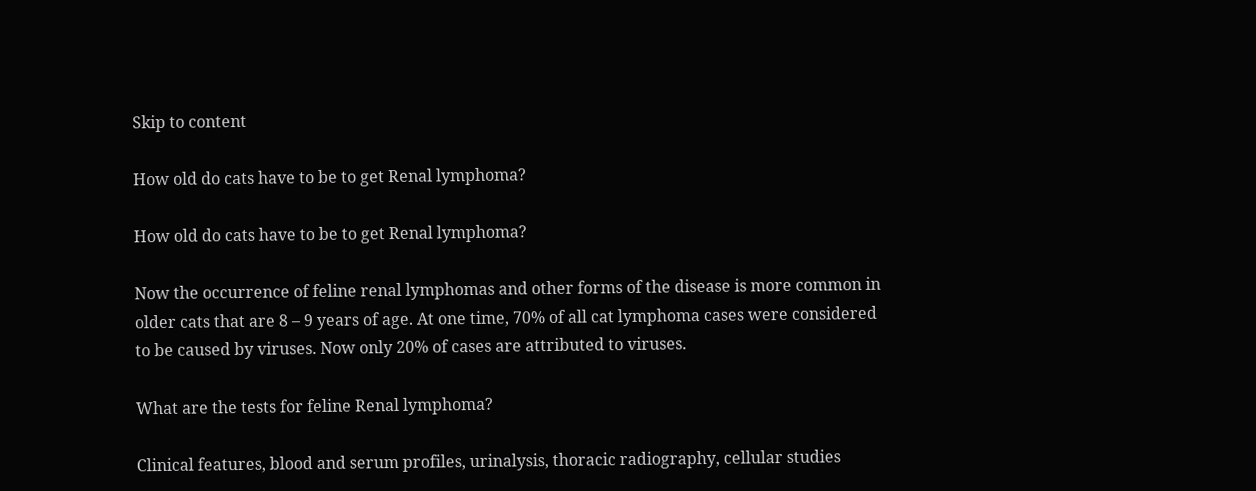Skip to content

How old do cats have to be to get Renal lymphoma?

How old do cats have to be to get Renal lymphoma?

Now the occurrence of feline renal lymphomas and other forms of the disease is more common in older cats that are 8 – 9 years of age. At one time, 70% of all cat lymphoma cases were considered to be caused by viruses. Now only 20% of cases are attributed to viruses.

What are the tests for feline Renal lymphoma?

Clinical features, blood and serum profiles, urinalysis, thoracic radiography, cellular studies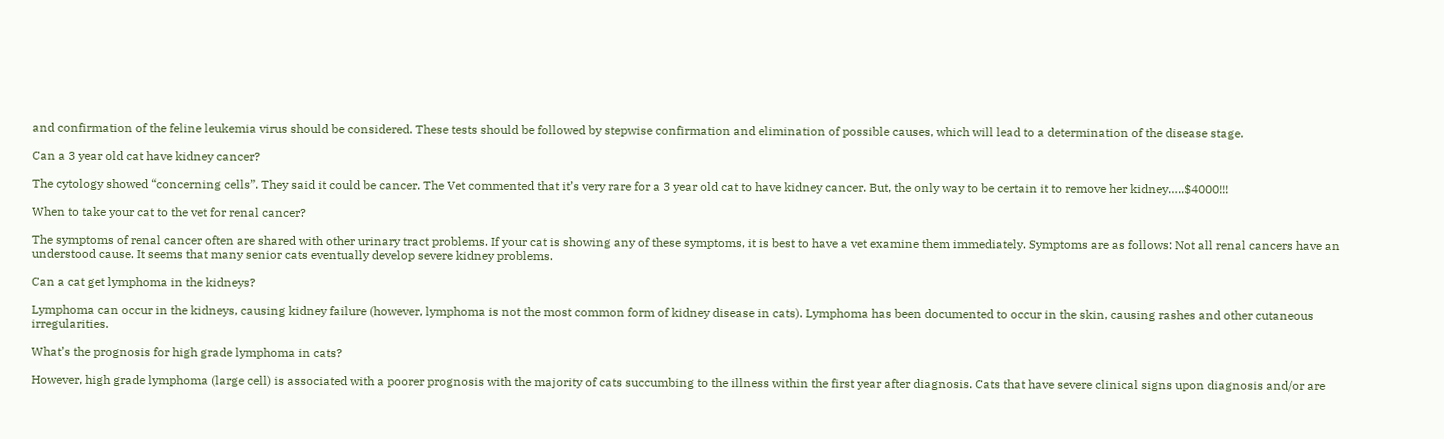and confirmation of the feline leukemia virus should be considered. These tests should be followed by stepwise confirmation and elimination of possible causes, which will lead to a determination of the disease stage.

Can a 3 year old cat have kidney cancer?

The cytology showed “concerning cells”. They said it could be cancer. The Vet commented that it’s very rare for a 3 year old cat to have kidney cancer. But, the only way to be certain it to remove her kidney…..$4000!!!

When to take your cat to the vet for renal cancer?

The symptoms of renal cancer often are shared with other urinary tract problems. If your cat is showing any of these symptoms, it is best to have a vet examine them immediately. Symptoms are as follows: Not all renal cancers have an understood cause. It seems that many senior cats eventually develop severe kidney problems.

Can a cat get lymphoma in the kidneys?

Lymphoma can occur in the kidneys, causing kidney failure (however, lymphoma is not the most common form of kidney disease in cats). Lymphoma has been documented to occur in the skin, causing rashes and other cutaneous irregularities.

What’s the prognosis for high grade lymphoma in cats?

However, high grade lymphoma (large cell) is associated with a poorer prognosis with the majority of cats succumbing to the illness within the first year after diagnosis. Cats that have severe clinical signs upon diagnosis and/or are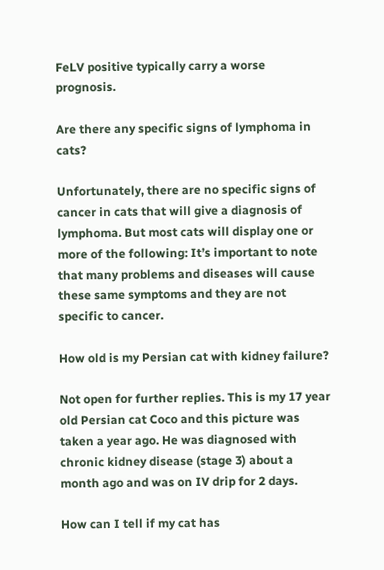FeLV positive typically carry a worse prognosis.

Are there any specific signs of lymphoma in cats?

Unfortunately, there are no specific signs of cancer in cats that will give a diagnosis of lymphoma. But most cats will display one or more of the following: It’s important to note that many problems and diseases will cause these same symptoms and they are not specific to cancer.

How old is my Persian cat with kidney failure?

Not open for further replies. This is my 17 year old Persian cat Coco and this picture was taken a year ago. He was diagnosed with chronic kidney disease (stage 3) about a month ago and was on IV drip for 2 days.

How can I tell if my cat has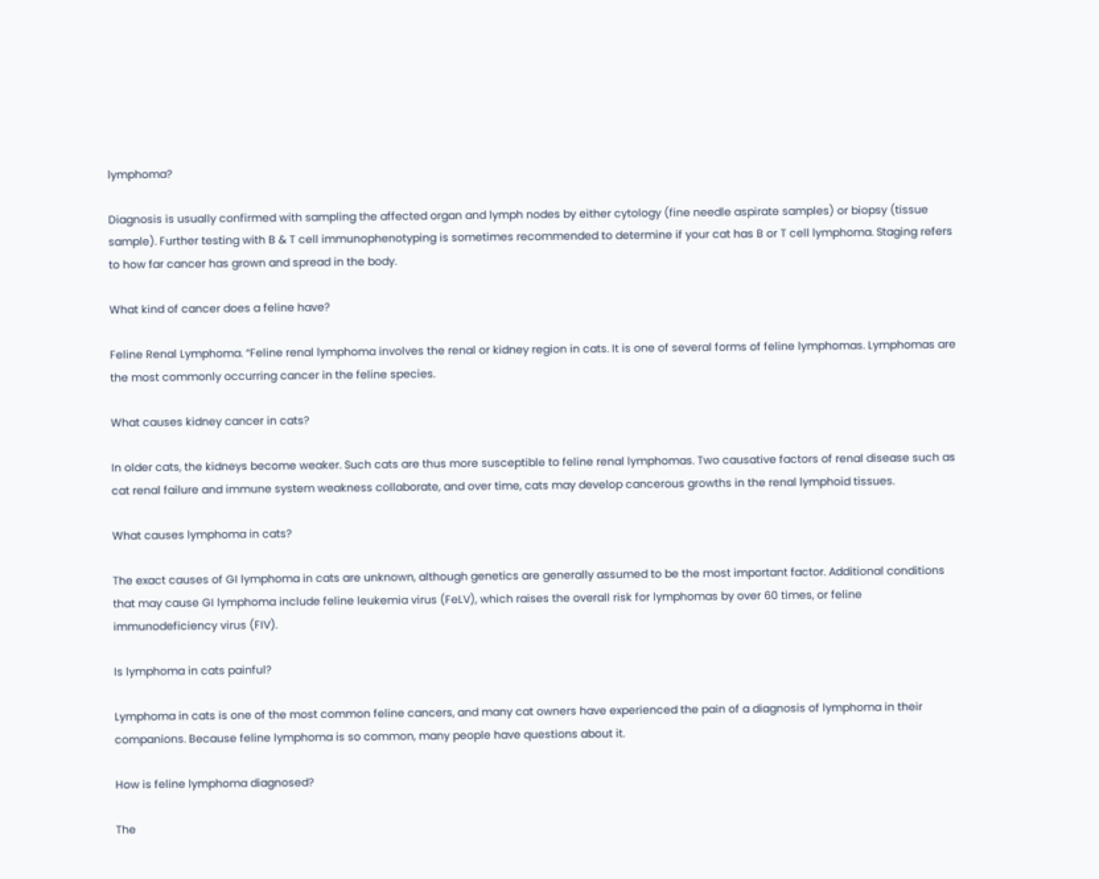lymphoma?

Diagnosis is usually confirmed with sampling the affected organ and lymph nodes by either cytology (fine needle aspirate samples) or biopsy (tissue sample). Further testing with B & T cell immunophenotyping is sometimes recommended to determine if your cat has B or T cell lymphoma. Staging refers to how far cancer has grown and spread in the body.

What kind of cancer does a feline have?

Feline Renal Lymphoma. “Feline renal lymphoma involves the renal or kidney region in cats. It is one of several forms of feline lymphomas. Lymphomas are the most commonly occurring cancer in the feline species.

What causes kidney cancer in cats?

In older cats, the kidneys become weaker. Such cats are thus more susceptible to feline renal lymphomas. Two causative factors of renal disease such as cat renal failure and immune system weakness collaborate, and over time, cats may develop cancerous growths in the renal lymphoid tissues.

What causes lymphoma in cats?

The exact causes of GI lymphoma in cats are unknown, although genetics are generally assumed to be the most important factor. Additional conditions that may cause GI lymphoma include feline leukemia virus (FeLV), which raises the overall risk for lymphomas by over 60 times, or feline immunodeficiency virus (FIV).

Is lymphoma in cats painful?

Lymphoma in cats is one of the most common feline cancers, and many cat owners have experienced the pain of a diagnosis of lymphoma in their companions. Because feline lymphoma is so common, many people have questions about it.

How is feline lymphoma diagnosed?

The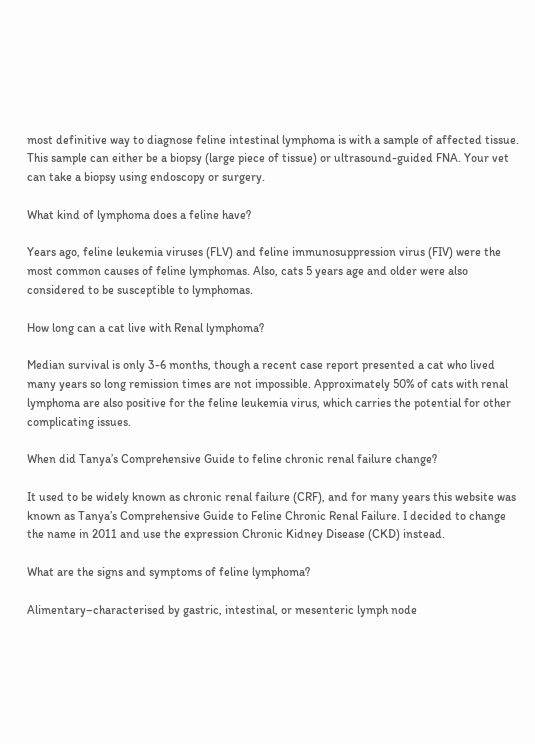most definitive way to diagnose feline intestinal lymphoma is with a sample of affected tissue. This sample can either be a biopsy (large piece of tissue) or ultrasound-guided FNA. Your vet can take a biopsy using endoscopy or surgery.

What kind of lymphoma does a feline have?

Years ago, feline leukemia viruses (FLV) and feline immunosuppression virus (FIV) were the most common causes of feline lymphomas. Also, cats 5 years age and older were also considered to be susceptible to lymphomas.

How long can a cat live with Renal lymphoma?

Median survival is only 3-6 months, though a recent case report presented a cat who lived many years so long remission times are not impossible. Approximately 50% of cats with renal lymphoma are also positive for the feline leukemia virus, which carries the potential for other complicating issues.

When did Tanya’s Comprehensive Guide to feline chronic renal failure change?

It used to be widely known as chronic renal failure (CRF), and for many years this website was known as Tanya’s Comprehensive Guide to Feline Chronic Renal Failure. I decided to change the name in 2011 and use the expression Chronic Kidney Disease (CKD) instead.

What are the signs and symptoms of feline lymphoma?

Alimentary–characterised by gastric, intestinal, or mesenteric lymph node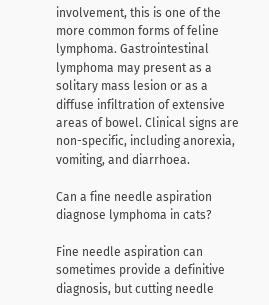involvement, this is one of the more common forms of feline lymphoma. Gastrointestinal lymphoma may present as a solitary mass lesion or as a diffuse infiltration of extensive areas of bowel. Clinical signs are non-specific, including anorexia, vomiting, and diarrhoea.

Can a fine needle aspiration diagnose lymphoma in cats?

Fine needle aspiration can sometimes provide a definitive diagnosis, but cutting needle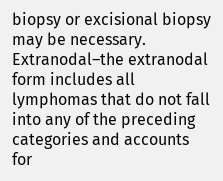biopsy or excisional biopsy may be necessary. Extranodal–the extranodal form includes all lymphomas that do not fall into any of the preceding categories and accounts for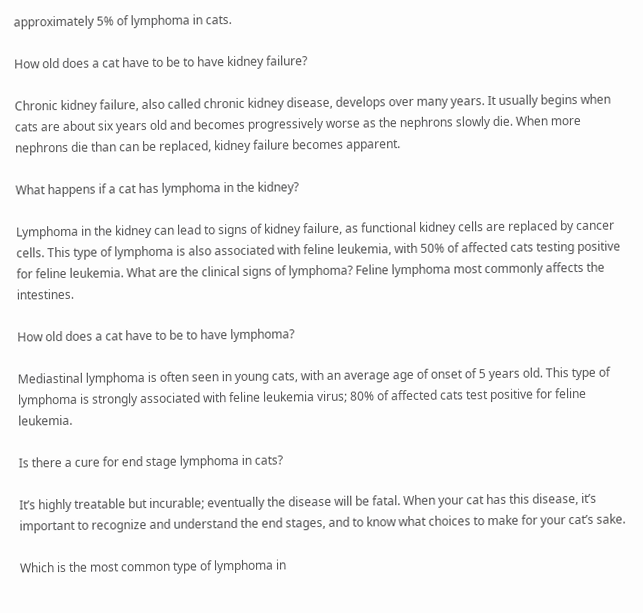approximately 5% of lymphoma in cats.

How old does a cat have to be to have kidney failure?

Chronic kidney failure, also called chronic kidney disease, develops over many years. It usually begins when cats are about six years old and becomes progressively worse as the nephrons slowly die. When more nephrons die than can be replaced, kidney failure becomes apparent.

What happens if a cat has lymphoma in the kidney?

Lymphoma in the kidney can lead to signs of kidney failure, as functional kidney cells are replaced by cancer cells. This type of lymphoma is also associated with feline leukemia, with 50% of affected cats testing positive for feline leukemia. What are the clinical signs of lymphoma? Feline lymphoma most commonly affects the intestines.

How old does a cat have to be to have lymphoma?

Mediastinal lymphoma is often seen in young cats, with an average age of onset of 5 years old. This type of lymphoma is strongly associated with feline leukemia virus; 80% of affected cats test positive for feline leukemia.

Is there a cure for end stage lymphoma in cats?

It’s highly treatable but incurable; eventually the disease will be fatal. When your cat has this disease, it’s important to recognize and understand the end stages, and to know what choices to make for your cat’s sake.

Which is the most common type of lymphoma in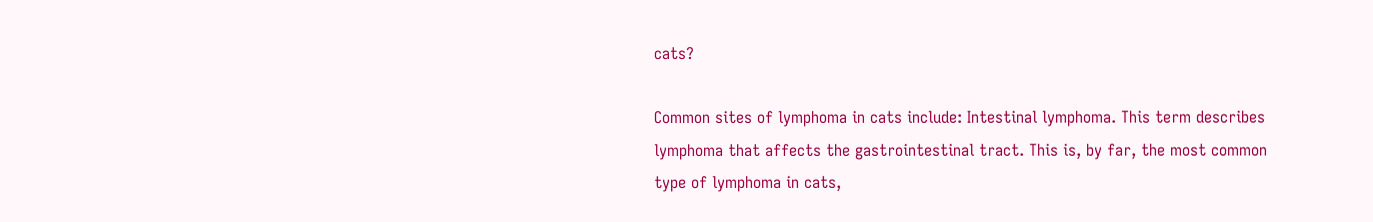cats?

Common sites of lymphoma in cats include: Intestinal lymphoma. This term describes lymphoma that affects the gastrointestinal tract. This is, by far, the most common type of lymphoma in cats,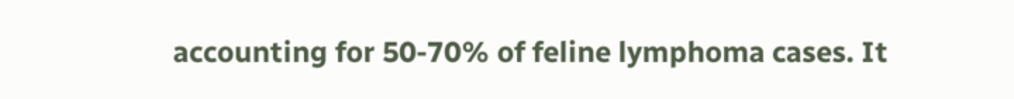accounting for 50-70% of feline lymphoma cases. It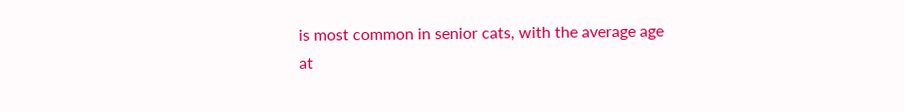is most common in senior cats, with the average age at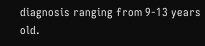diagnosis ranging from 9-13 years old.